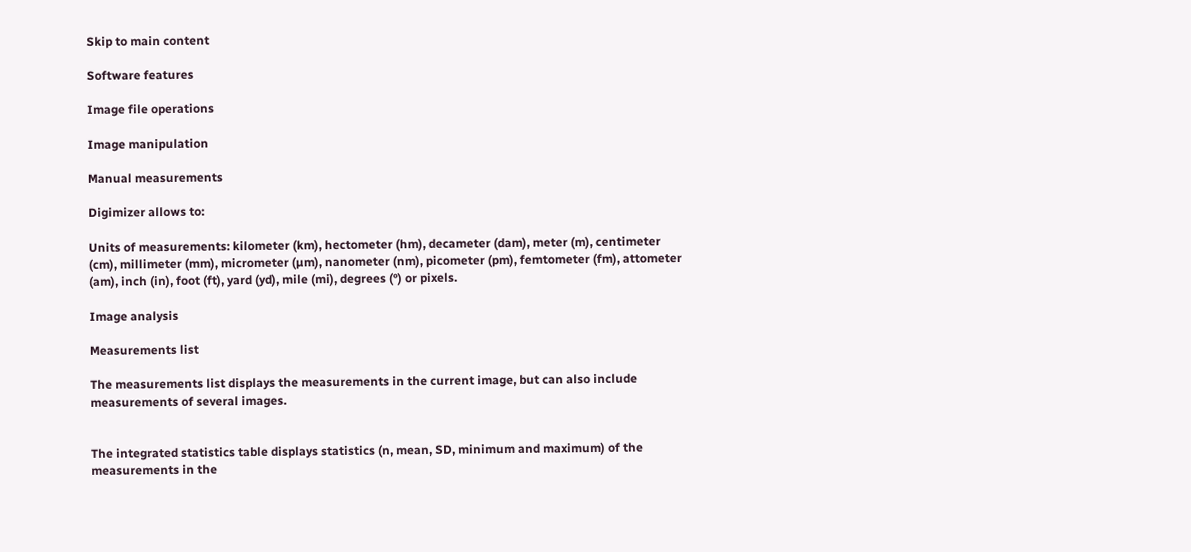Skip to main content

Software features

Image file operations

Image manipulation

Manual measurements

Digimizer allows to:

Units of measurements: kilometer (km), hectometer (hm), decameter (dam), meter (m), centimeter (cm), millimeter (mm), micrometer (µm), nanometer (nm), picometer (pm), femtometer (fm), attometer (am), inch (in), foot (ft), yard (yd), mile (mi), degrees (°) or pixels.

Image analysis

Measurements list

The measurements list displays the measurements in the current image, but can also include measurements of several images.


The integrated statistics table displays statistics (n, mean, SD, minimum and maximum) of the measurements in the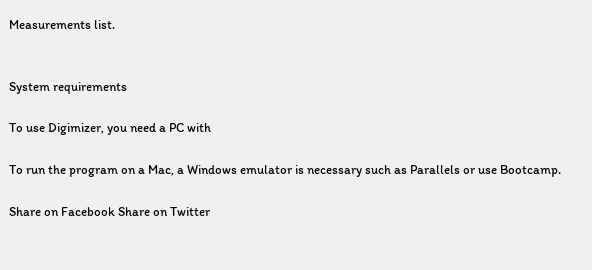Measurements list.


System requirements

To use Digimizer, you need a PC with

To run the program on a Mac, a Windows emulator is necessary such as Parallels or use Bootcamp.

Share on Facebook Share on Twitter